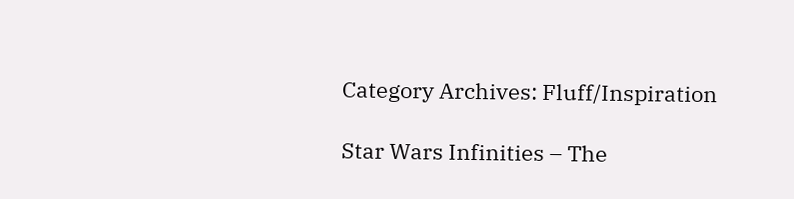Category Archives: Fluff/Inspiration

Star Wars Infinities – The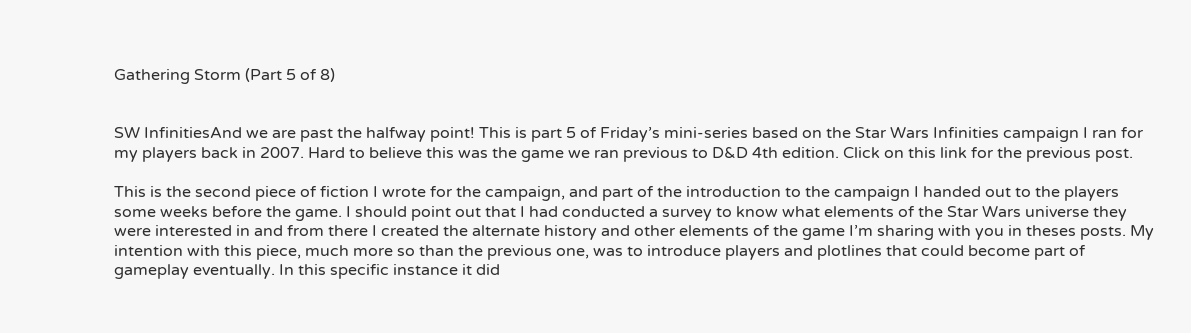Gathering Storm (Part 5 of 8)


SW InfinitiesAnd we are past the halfway point! This is part 5 of Friday’s mini-series based on the Star Wars Infinities campaign I ran for my players back in 2007. Hard to believe this was the game we ran previous to D&D 4th edition. Click on this link for the previous post.

This is the second piece of fiction I wrote for the campaign, and part of the introduction to the campaign I handed out to the players some weeks before the game. I should point out that I had conducted a survey to know what elements of the Star Wars universe they were interested in and from there I created the alternate history and other elements of the game I’m sharing with you in theses posts. My intention with this piece, much more so than the previous one, was to introduce players and plotlines that could become part of gameplay eventually. In this specific instance it did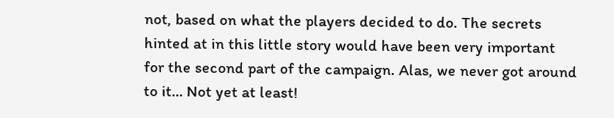not, based on what the players decided to do. The secrets hinted at in this little story would have been very important for the second part of the campaign. Alas, we never got around to it… Not yet at least!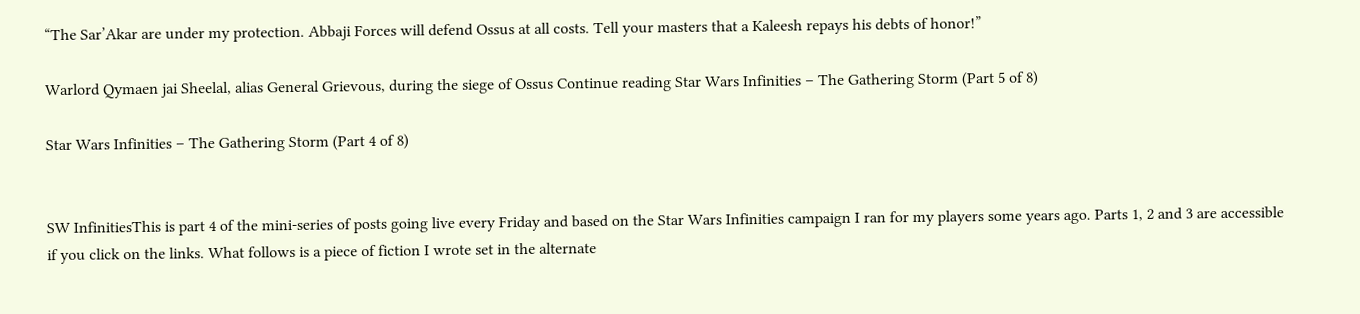“The Sar’Akar are under my protection. Abbaji Forces will defend Ossus at all costs. Tell your masters that a Kaleesh repays his debts of honor!”

Warlord Qymaen jai Sheelal, alias General Grievous, during the siege of Ossus Continue reading Star Wars Infinities – The Gathering Storm (Part 5 of 8)

Star Wars Infinities – The Gathering Storm (Part 4 of 8)


SW InfinitiesThis is part 4 of the mini-series of posts going live every Friday and based on the Star Wars Infinities campaign I ran for my players some years ago. Parts 1, 2 and 3 are accessible if you click on the links. What follows is a piece of fiction I wrote set in the alternate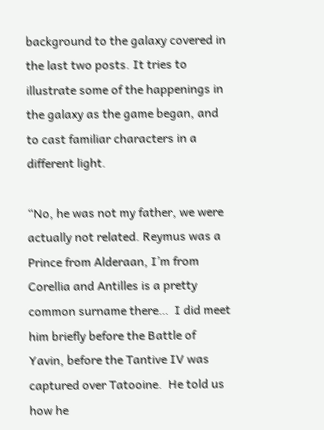background to the galaxy covered in the last two posts. It tries to illustrate some of the happenings in the galaxy as the game began, and to cast familiar characters in a different light.

“No, he was not my father, we were actually not related. Reymus was a Prince from Alderaan, I’m from Corellia and Antilles is a pretty common surname there…  I did meet him briefly before the Battle of Yavin, before the Tantive IV was captured over Tatooine.  He told us how he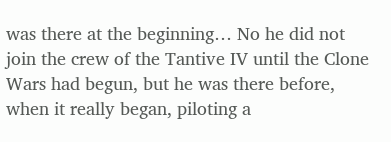was there at the beginning… No he did not join the crew of the Tantive IV until the Clone Wars had begun, but he was there before, when it really began, piloting a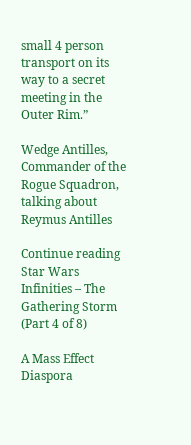small 4 person transport on its way to a secret meeting in the Outer Rim.”

Wedge Antilles, Commander of the Rogue Squadron, talking about Reymus Antilles

Continue reading Star Wars Infinities – The Gathering Storm (Part 4 of 8)

A Mass Effect Diaspora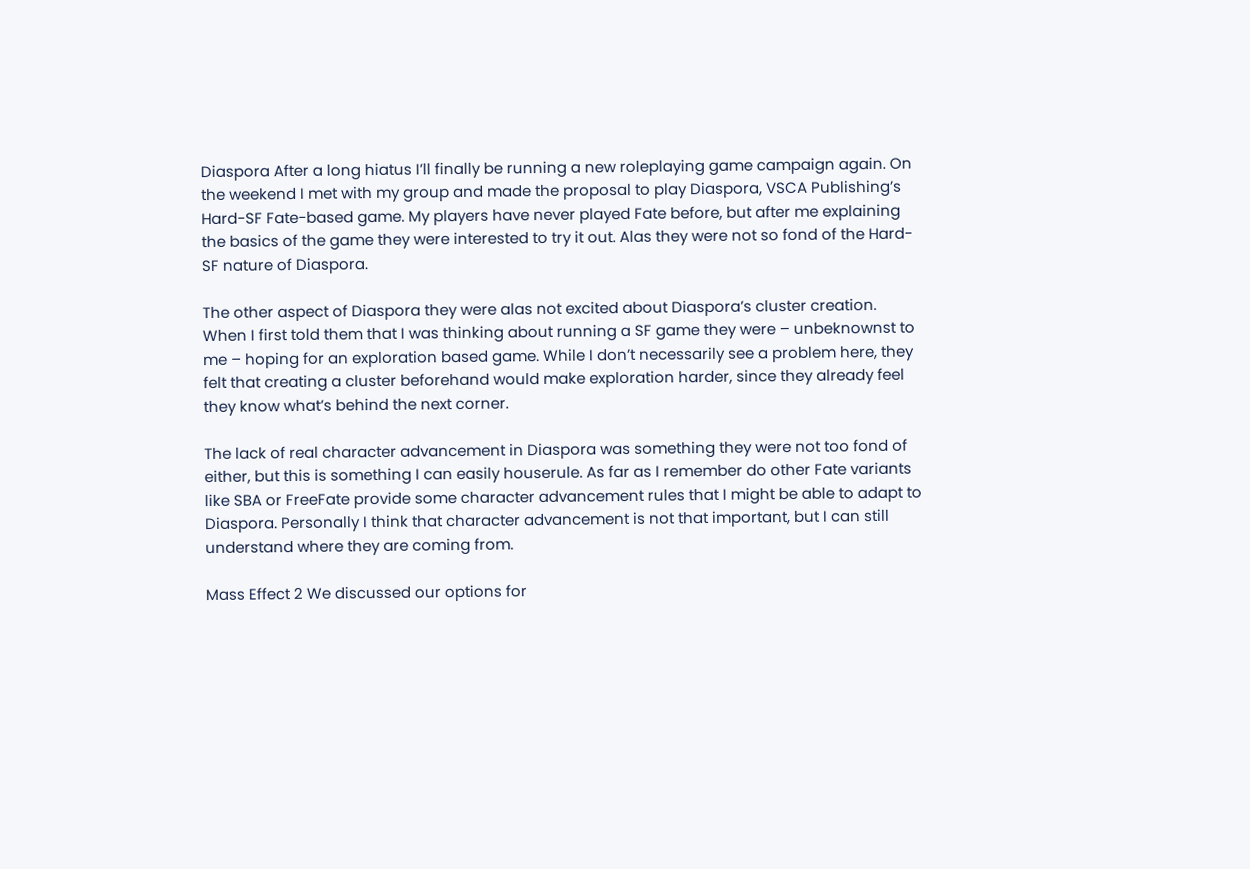Diaspora After a long hiatus I’ll finally be running a new roleplaying game campaign again. On the weekend I met with my group and made the proposal to play Diaspora, VSCA Publishing’s Hard-SF Fate-based game. My players have never played Fate before, but after me explaining the basics of the game they were interested to try it out. Alas they were not so fond of the Hard-SF nature of Diaspora.

The other aspect of Diaspora they were alas not excited about Diaspora’s cluster creation. When I first told them that I was thinking about running a SF game they were – unbeknownst to me – hoping for an exploration based game. While I don’t necessarily see a problem here, they felt that creating a cluster beforehand would make exploration harder, since they already feel they know what’s behind the next corner.

The lack of real character advancement in Diaspora was something they were not too fond of either, but this is something I can easily houserule. As far as I remember do other Fate variants like SBA or FreeFate provide some character advancement rules that I might be able to adapt to Diaspora. Personally I think that character advancement is not that important, but I can still understand where they are coming from.

Mass Effect 2 We discussed our options for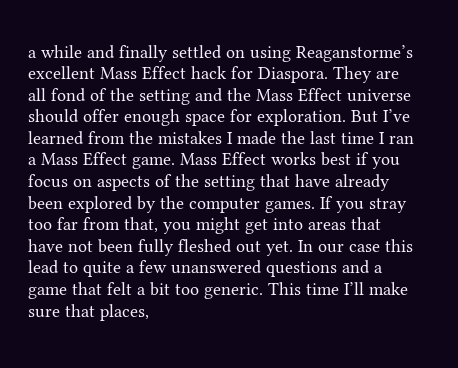a while and finally settled on using Reaganstorme’s excellent Mass Effect hack for Diaspora. They are all fond of the setting and the Mass Effect universe should offer enough space for exploration. But I’ve learned from the mistakes I made the last time I ran a Mass Effect game. Mass Effect works best if you focus on aspects of the setting that have already been explored by the computer games. If you stray too far from that, you might get into areas that have not been fully fleshed out yet. In our case this lead to quite a few unanswered questions and a game that felt a bit too generic. This time I’ll make sure that places,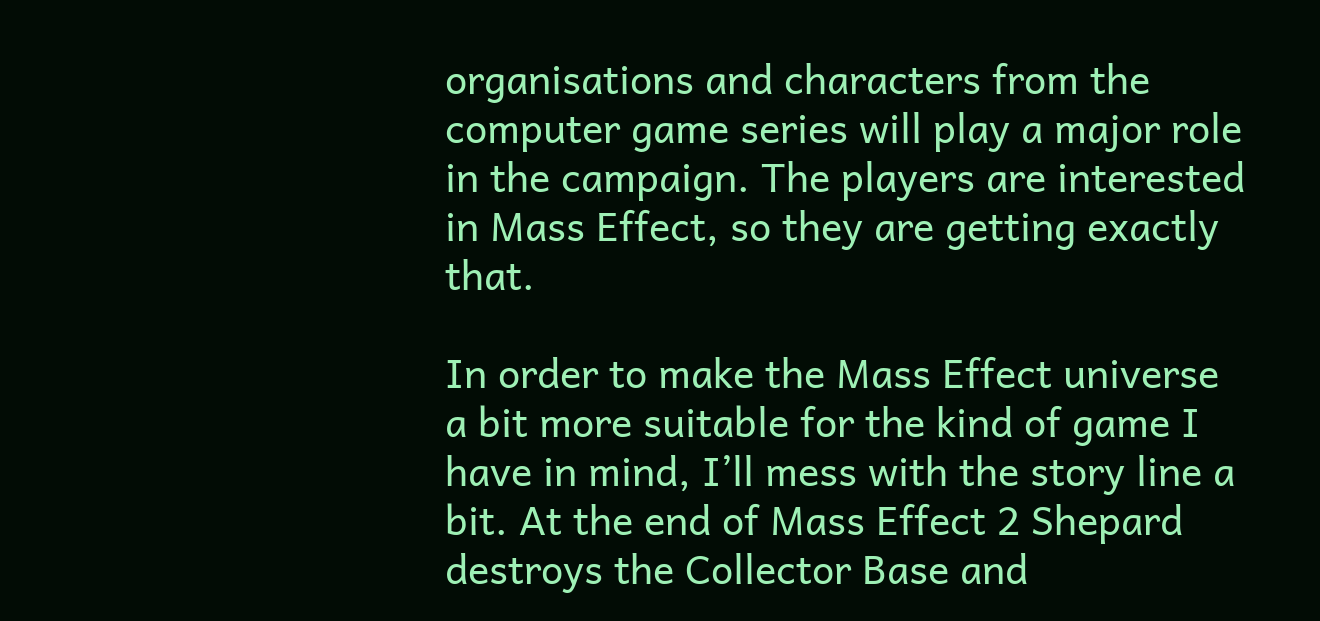organisations and characters from the computer game series will play a major role in the campaign. The players are interested in Mass Effect, so they are getting exactly that.

In order to make the Mass Effect universe a bit more suitable for the kind of game I have in mind, I’ll mess with the story line a bit. At the end of Mass Effect 2 Shepard destroys the Collector Base and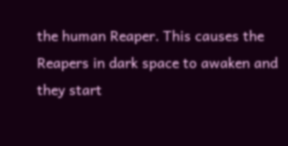the human Reaper. This causes the Reapers in dark space to awaken and they start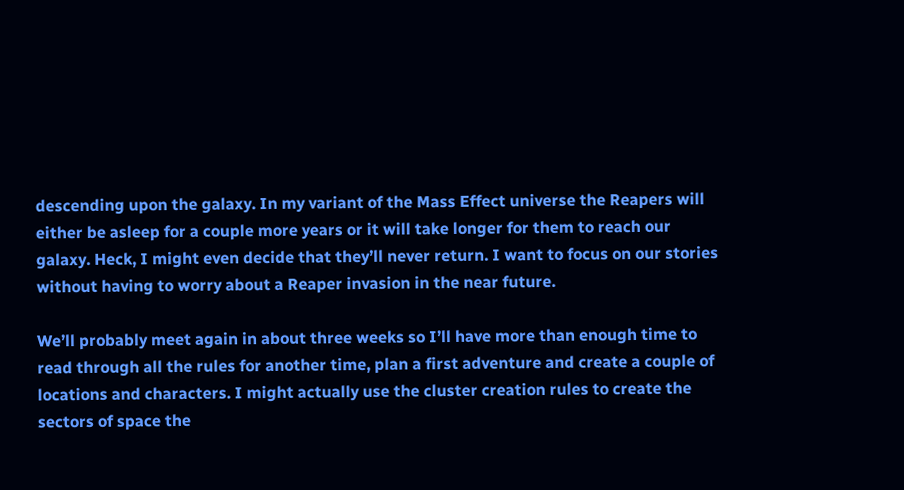descending upon the galaxy. In my variant of the Mass Effect universe the Reapers will either be asleep for a couple more years or it will take longer for them to reach our galaxy. Heck, I might even decide that they’ll never return. I want to focus on our stories without having to worry about a Reaper invasion in the near future.

We’ll probably meet again in about three weeks so I’ll have more than enough time to read through all the rules for another time, plan a first adventure and create a couple of locations and characters. I might actually use the cluster creation rules to create the sectors of space the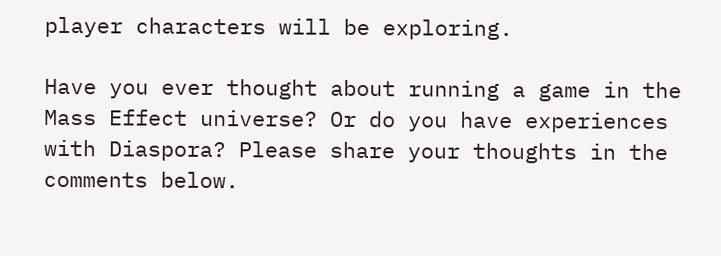player characters will be exploring.

Have you ever thought about running a game in the Mass Effect universe? Or do you have experiences with Diaspora? Please share your thoughts in the comments below.